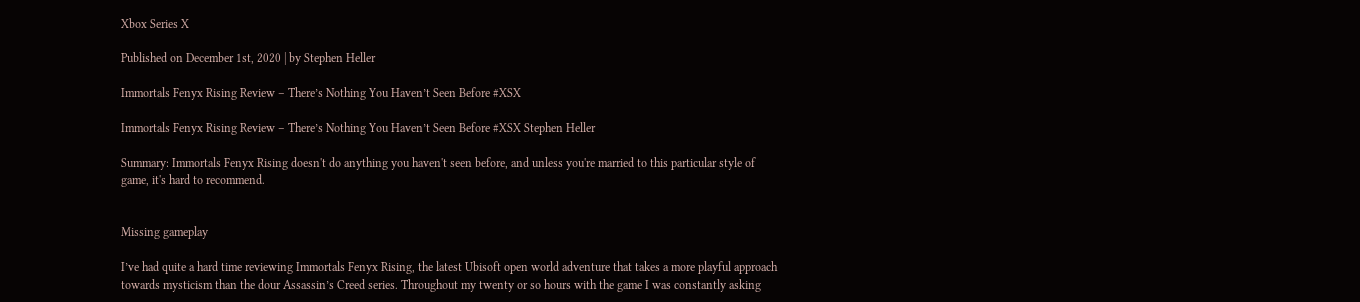Xbox Series X

Published on December 1st, 2020 | by Stephen Heller

Immortals Fenyx Rising Review – There’s Nothing You Haven’t Seen Before #XSX

Immortals Fenyx Rising Review – There’s Nothing You Haven’t Seen Before #XSX Stephen Heller

Summary: Immortals Fenyx Rising doesn't do anything you haven't seen before, and unless you're married to this particular style of game, it's hard to recommend.


Missing gameplay

I’ve had quite a hard time reviewing Immortals Fenyx Rising, the latest Ubisoft open world adventure that takes a more playful approach towards mysticism than the dour Assassin’s Creed series. Throughout my twenty or so hours with the game I was constantly asking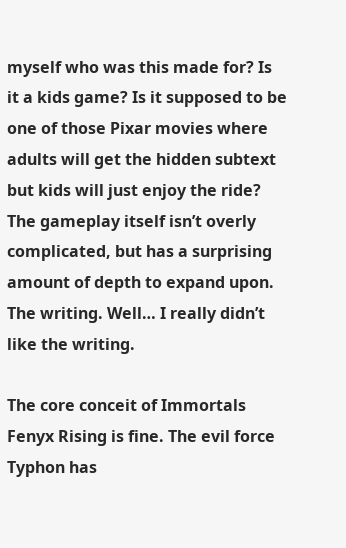myself who was this made for? Is it a kids game? Is it supposed to be one of those Pixar movies where adults will get the hidden subtext but kids will just enjoy the ride? The gameplay itself isn’t overly complicated, but has a surprising amount of depth to expand upon. The writing. Well… I really didn’t like the writing.

The core conceit of Immortals Fenyx Rising is fine. The evil force Typhon has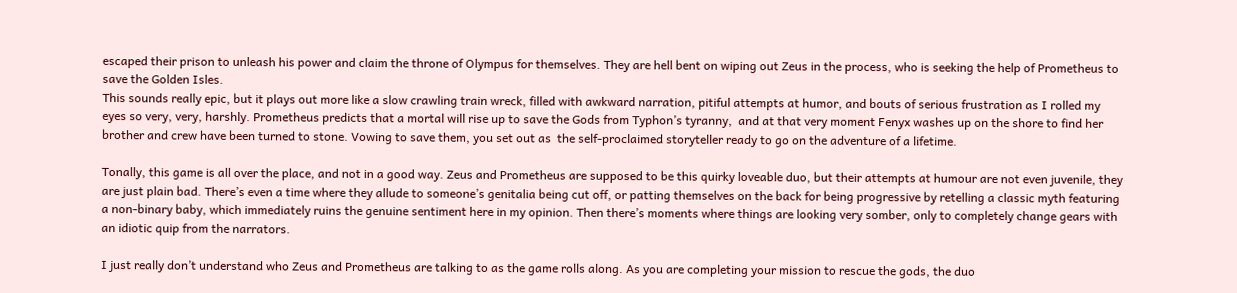escaped their prison to unleash his power and claim the throne of Olympus for themselves. They are hell bent on wiping out Zeus in the process, who is seeking the help of Prometheus to save the Golden Isles.
This sounds really epic, but it plays out more like a slow crawling train wreck, filled with awkward narration, pitiful attempts at humor, and bouts of serious frustration as I rolled my eyes so very, very, harshly. Prometheus predicts that a mortal will rise up to save the Gods from Typhon’s tyranny,  and at that very moment Fenyx washes up on the shore to find her brother and crew have been turned to stone. Vowing to save them, you set out as  the self-proclaimed storyteller ready to go on the adventure of a lifetime.

Tonally, this game is all over the place, and not in a good way. Zeus and Prometheus are supposed to be this quirky loveable duo, but their attempts at humour are not even juvenile, they are just plain bad. There’s even a time where they allude to someone’s genitalia being cut off, or patting themselves on the back for being progressive by retelling a classic myth featuring a non-binary baby, which immediately ruins the genuine sentiment here in my opinion. Then there’s moments where things are looking very somber, only to completely change gears with an idiotic quip from the narrators.

I just really don’t understand who Zeus and Prometheus are talking to as the game rolls along. As you are completing your mission to rescue the gods, the duo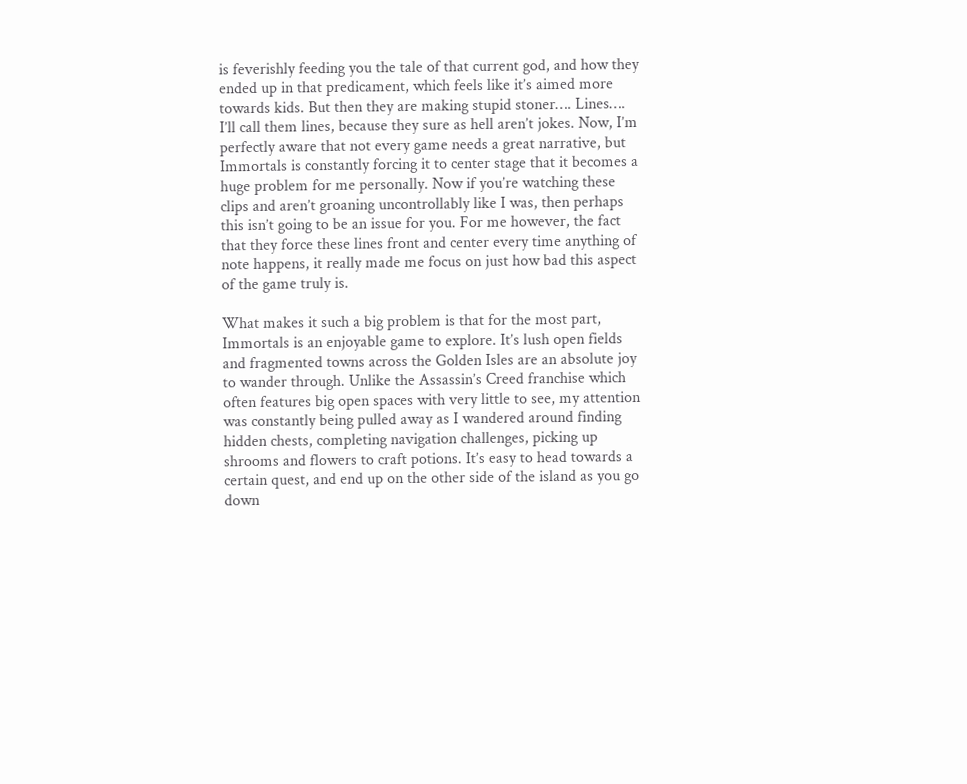is feverishly feeding you the tale of that current god, and how they ended up in that predicament, which feels like it’s aimed more towards kids. But then they are making stupid stoner…. Lines…. I’ll call them lines, because they sure as hell aren’t jokes. Now, I’m perfectly aware that not every game needs a great narrative, but Immortals is constantly forcing it to center stage that it becomes a huge problem for me personally. Now if you’re watching these clips and aren’t groaning uncontrollably like I was, then perhaps this isn’t going to be an issue for you. For me however, the fact that they force these lines front and center every time anything of note happens, it really made me focus on just how bad this aspect of the game truly is.

What makes it such a big problem is that for the most part, Immortals is an enjoyable game to explore. It’s lush open fields and fragmented towns across the Golden Isles are an absolute joy to wander through. Unlike the Assassin’s Creed franchise which often features big open spaces with very little to see, my attention was constantly being pulled away as I wandered around finding hidden chests, completing navigation challenges, picking up shrooms and flowers to craft potions. It’s easy to head towards a certain quest, and end up on the other side of the island as you go down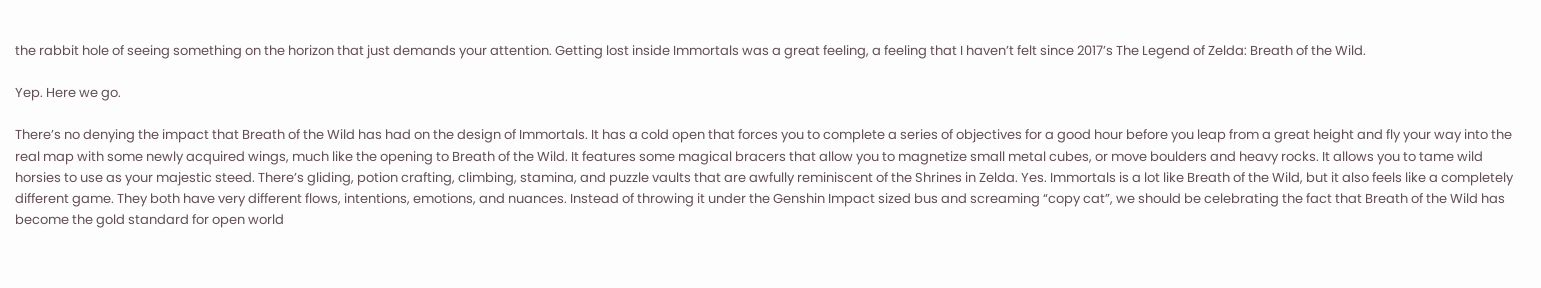the rabbit hole of seeing something on the horizon that just demands your attention. Getting lost inside Immortals was a great feeling, a feeling that I haven’t felt since 2017’s The Legend of Zelda: Breath of the Wild.

Yep. Here we go.

There’s no denying the impact that Breath of the Wild has had on the design of Immortals. It has a cold open that forces you to complete a series of objectives for a good hour before you leap from a great height and fly your way into the real map with some newly acquired wings, much like the opening to Breath of the Wild. It features some magical bracers that allow you to magnetize small metal cubes, or move boulders and heavy rocks. It allows you to tame wild horsies to use as your majestic steed. There’s gliding, potion crafting, climbing, stamina, and puzzle vaults that are awfully reminiscent of the Shrines in Zelda. Yes. Immortals is a lot like Breath of the Wild, but it also feels like a completely different game. They both have very different flows, intentions, emotions, and nuances. Instead of throwing it under the Genshin Impact sized bus and screaming “copy cat”, we should be celebrating the fact that Breath of the Wild has become the gold standard for open world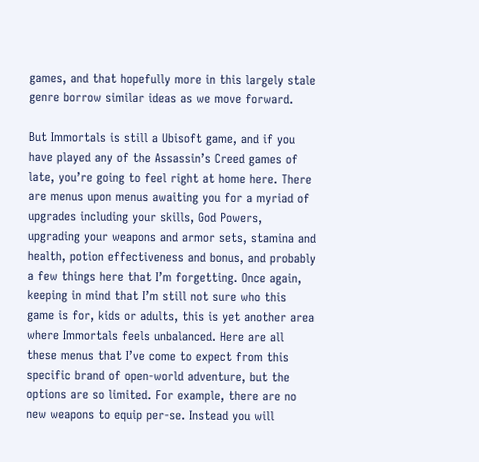games, and that hopefully more in this largely stale genre borrow similar ideas as we move forward.

But Immortals is still a Ubisoft game, and if you have played any of the Assassin’s Creed games of late, you’re going to feel right at home here. There are menus upon menus awaiting you for a myriad of upgrades including your skills, God Powers, upgrading your weapons and armor sets, stamina and health, potion effectiveness and bonus, and probably a few things here that I’m forgetting. Once again, keeping in mind that I’m still not sure who this game is for, kids or adults, this is yet another area where Immortals feels unbalanced. Here are all these menus that I’ve come to expect from this specific brand of open-world adventure, but the options are so limited. For example, there are no new weapons to equip per-se. Instead you will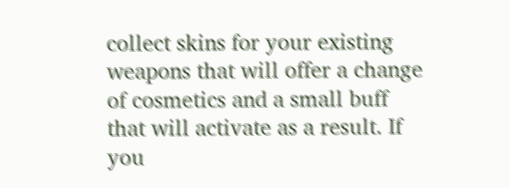collect skins for your existing weapons that will offer a change of cosmetics and a small buff that will activate as a result. If you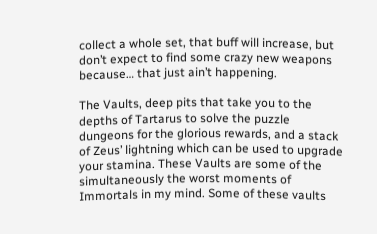collect a whole set, that buff will increase, but don’t expect to find some crazy new weapons because… that just ain’t happening.

The Vaults, deep pits that take you to the depths of Tartarus to solve the puzzle dungeons for the glorious rewards, and a stack of Zeus’ lightning which can be used to upgrade your stamina. These Vaults are some of the simultaneously the worst moments of Immortals in my mind. Some of these vaults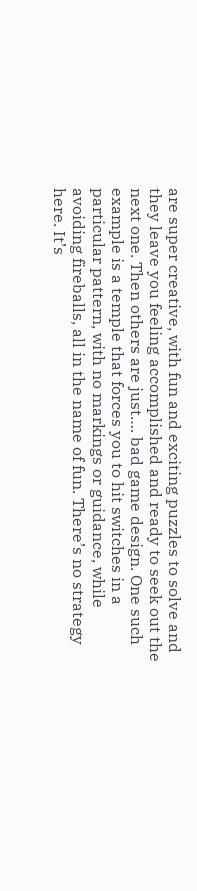are super creative, with fun and exciting puzzles to solve and they leave you feeling accomplished and ready to seek out the next one. Then others are just…. bad game design. One such example is a temple that forces you to hit switches in a particular pattern, with no markings or guidance, while avoiding fireballs, all in the name of fun. There’s no strategy here. It’s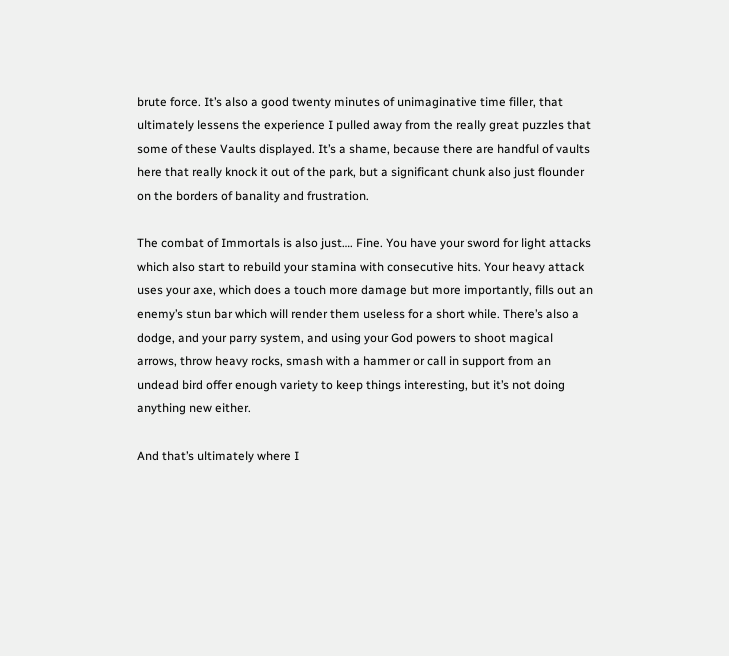brute force. It’s also a good twenty minutes of unimaginative time filler, that ultimately lessens the experience I pulled away from the really great puzzles that some of these Vaults displayed. It’s a shame, because there are handful of vaults here that really knock it out of the park, but a significant chunk also just flounder on the borders of banality and frustration.

The combat of Immortals is also just…. Fine. You have your sword for light attacks which also start to rebuild your stamina with consecutive hits. Your heavy attack uses your axe, which does a touch more damage but more importantly, fills out an enemy’s stun bar which will render them useless for a short while. There’s also a dodge, and your parry system, and using your God powers to shoot magical arrows, throw heavy rocks, smash with a hammer or call in support from an undead bird offer enough variety to keep things interesting, but it’s not doing anything new either.

And that’s ultimately where I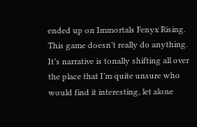ended up on Immortals Fenyx Rising. This game doesn’t really do anything. It’s narrative is tonally shifting all over the place that I’m quite unsure who would find it interesting, let alone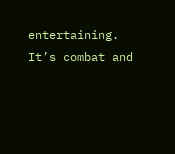entertaining. It’s combat and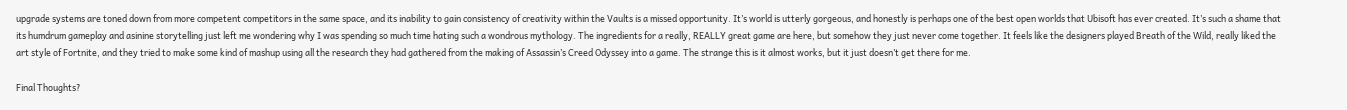upgrade systems are toned down from more competent competitors in the same space, and its inability to gain consistency of creativity within the Vaults is a missed opportunity. It’s world is utterly gorgeous, and honestly is perhaps one of the best open worlds that Ubisoft has ever created. It’s such a shame that its humdrum gameplay and asinine storytelling just left me wondering why I was spending so much time hating such a wondrous mythology. The ingredients for a really, REALLY great game are here, but somehow they just never come together. It feels like the designers played Breath of the Wild, really liked the art style of Fortnite, and they tried to make some kind of mashup using all the research they had gathered from the making of Assassin’s Creed Odyssey into a game. The strange this is it almost works, but it just doesn’t get there for me.

Final Thoughts?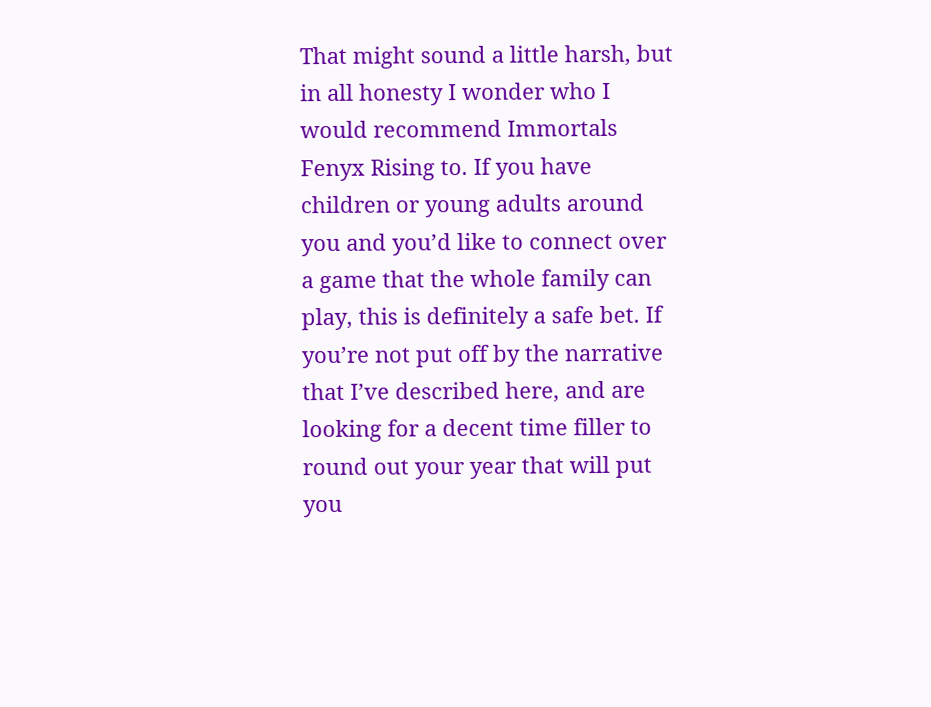That might sound a little harsh, but in all honesty I wonder who I would recommend Immortals Fenyx Rising to. If you have children or young adults around you and you’d like to connect over a game that the whole family can play, this is definitely a safe bet. If you’re not put off by the narrative that I’ve described here, and are looking for a decent time filler to round out your year that will put you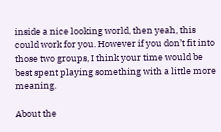inside a nice looking world, then yeah, this could work for you. However if you don’t fit into those two groups, I think your time would be best spent playing something with a little more meaning.

About the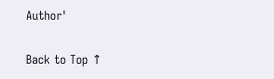Author'

Back to Top ↑